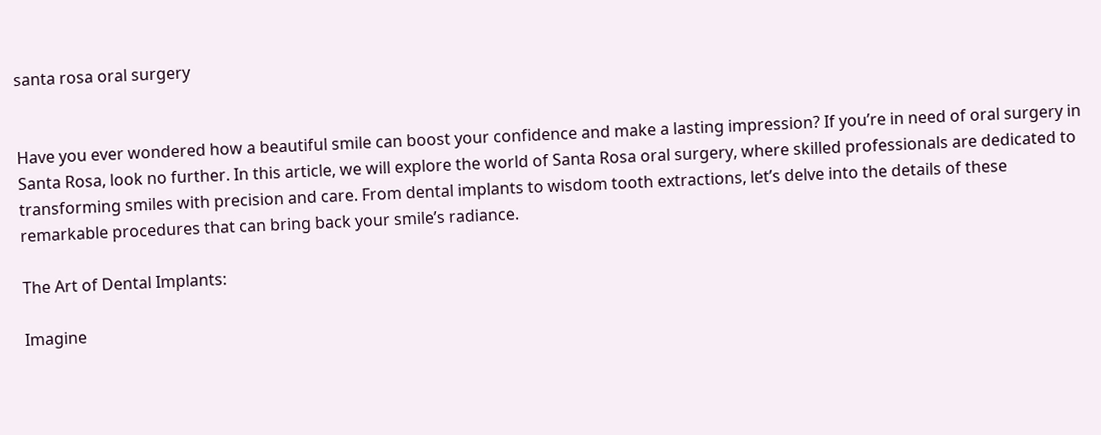santa rosa oral surgery


Have you ever wondered how a beautiful smile can boost your confidence and make a lasting impression? If you’re in need of oral surgery in Santa Rosa, look no further. In this article, we will explore the world of Santa Rosa oral surgery, where skilled professionals are dedicated to transforming smiles with precision and care. From dental implants to wisdom tooth extractions, let’s delve into the details of these remarkable procedures that can bring back your smile’s radiance.

The Art of Dental Implants:

Imagine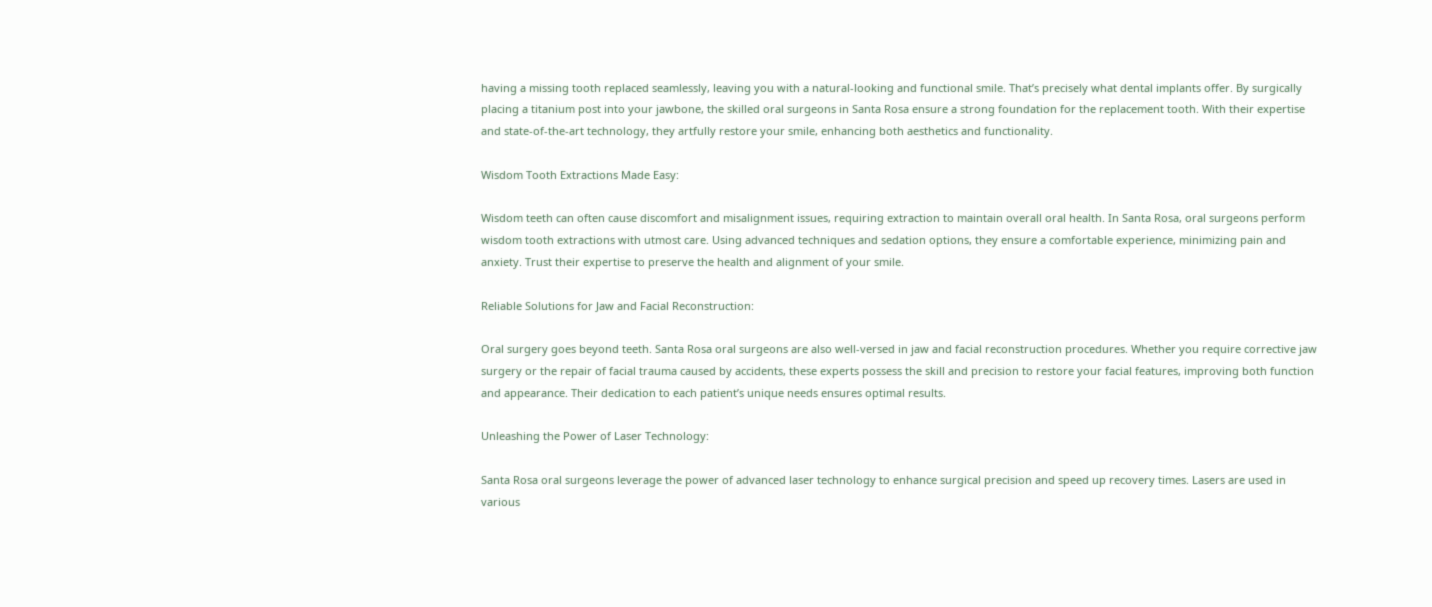having a missing tooth replaced seamlessly, leaving you with a natural-looking and functional smile. That’s precisely what dental implants offer. By surgically placing a titanium post into your jawbone, the skilled oral surgeons in Santa Rosa ensure a strong foundation for the replacement tooth. With their expertise and state-of-the-art technology, they artfully restore your smile, enhancing both aesthetics and functionality.

Wisdom Tooth Extractions Made Easy:

Wisdom teeth can often cause discomfort and misalignment issues, requiring extraction to maintain overall oral health. In Santa Rosa, oral surgeons perform wisdom tooth extractions with utmost care. Using advanced techniques and sedation options, they ensure a comfortable experience, minimizing pain and anxiety. Trust their expertise to preserve the health and alignment of your smile.

Reliable Solutions for Jaw and Facial Reconstruction:

Oral surgery goes beyond teeth. Santa Rosa oral surgeons are also well-versed in jaw and facial reconstruction procedures. Whether you require corrective jaw surgery or the repair of facial trauma caused by accidents, these experts possess the skill and precision to restore your facial features, improving both function and appearance. Their dedication to each patient’s unique needs ensures optimal results.

Unleashing the Power of Laser Technology:

Santa Rosa oral surgeons leverage the power of advanced laser technology to enhance surgical precision and speed up recovery times. Lasers are used in various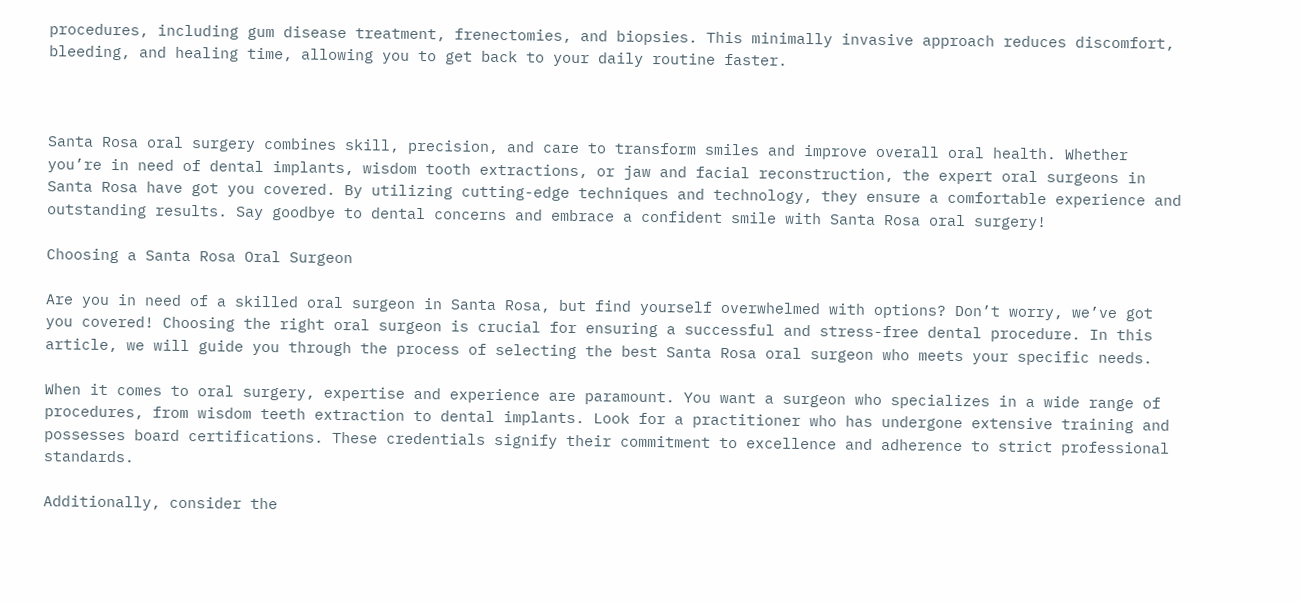procedures, including gum disease treatment, frenectomies, and biopsies. This minimally invasive approach reduces discomfort, bleeding, and healing time, allowing you to get back to your daily routine faster.



Santa Rosa oral surgery combines skill, precision, and care to transform smiles and improve overall oral health. Whether you’re in need of dental implants, wisdom tooth extractions, or jaw and facial reconstruction, the expert oral surgeons in Santa Rosa have got you covered. By utilizing cutting-edge techniques and technology, they ensure a comfortable experience and outstanding results. Say goodbye to dental concerns and embrace a confident smile with Santa Rosa oral surgery!

Choosing a Santa Rosa Oral Surgeon

Are you in need of a skilled oral surgeon in Santa Rosa, but find yourself overwhelmed with options? Don’t worry, we’ve got you covered! Choosing the right oral surgeon is crucial for ensuring a successful and stress-free dental procedure. In this article, we will guide you through the process of selecting the best Santa Rosa oral surgeon who meets your specific needs.

When it comes to oral surgery, expertise and experience are paramount. You want a surgeon who specializes in a wide range of procedures, from wisdom teeth extraction to dental implants. Look for a practitioner who has undergone extensive training and possesses board certifications. These credentials signify their commitment to excellence and adherence to strict professional standards.

Additionally, consider the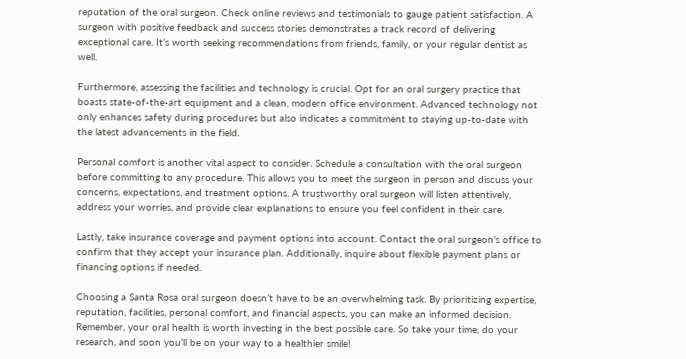reputation of the oral surgeon. Check online reviews and testimonials to gauge patient satisfaction. A surgeon with positive feedback and success stories demonstrates a track record of delivering exceptional care. It’s worth seeking recommendations from friends, family, or your regular dentist as well.

Furthermore, assessing the facilities and technology is crucial. Opt for an oral surgery practice that boasts state-of-the-art equipment and a clean, modern office environment. Advanced technology not only enhances safety during procedures but also indicates a commitment to staying up-to-date with the latest advancements in the field.

Personal comfort is another vital aspect to consider. Schedule a consultation with the oral surgeon before committing to any procedure. This allows you to meet the surgeon in person and discuss your concerns, expectations, and treatment options. A trustworthy oral surgeon will listen attentively, address your worries, and provide clear explanations to ensure you feel confident in their care.

Lastly, take insurance coverage and payment options into account. Contact the oral surgeon’s office to confirm that they accept your insurance plan. Additionally, inquire about flexible payment plans or financing options if needed.

Choosing a Santa Rosa oral surgeon doesn’t have to be an overwhelming task. By prioritizing expertise, reputation, facilities, personal comfort, and financial aspects, you can make an informed decision. Remember, your oral health is worth investing in the best possible care. So take your time, do your research, and soon you’ll be on your way to a healthier smile!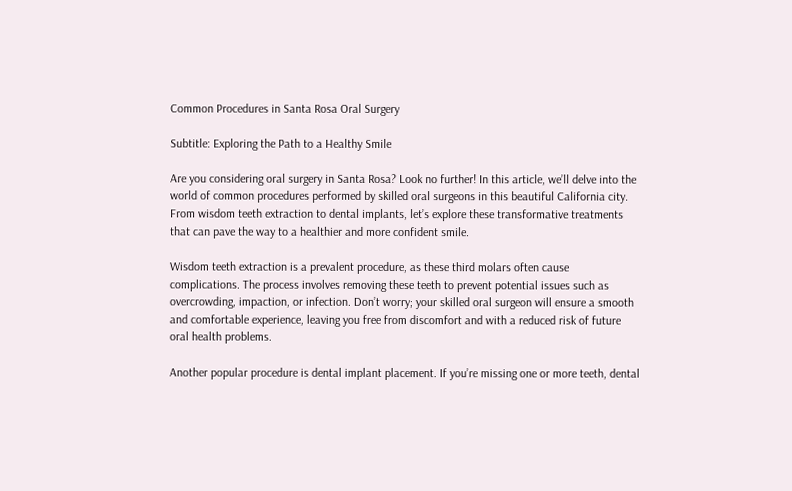Common Procedures in Santa Rosa Oral Surgery

Subtitle: Exploring the Path to a Healthy Smile

Are you considering oral surgery in Santa Rosa? Look no further! In this article, we’ll delve into the world of common procedures performed by skilled oral surgeons in this beautiful California city. From wisdom teeth extraction to dental implants, let’s explore these transformative treatments that can pave the way to a healthier and more confident smile.

Wisdom teeth extraction is a prevalent procedure, as these third molars often cause complications. The process involves removing these teeth to prevent potential issues such as overcrowding, impaction, or infection. Don’t worry; your skilled oral surgeon will ensure a smooth and comfortable experience, leaving you free from discomfort and with a reduced risk of future oral health problems.

Another popular procedure is dental implant placement. If you’re missing one or more teeth, dental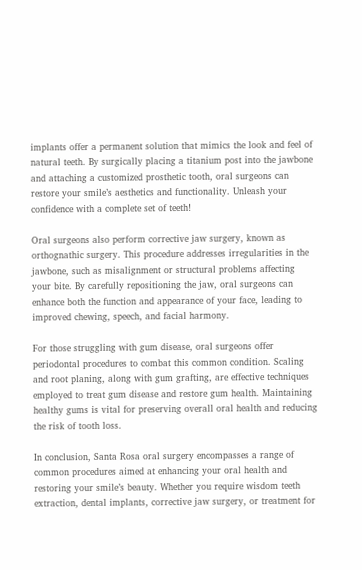implants offer a permanent solution that mimics the look and feel of natural teeth. By surgically placing a titanium post into the jawbone and attaching a customized prosthetic tooth, oral surgeons can restore your smile’s aesthetics and functionality. Unleash your confidence with a complete set of teeth!

Oral surgeons also perform corrective jaw surgery, known as orthognathic surgery. This procedure addresses irregularities in the jawbone, such as misalignment or structural problems affecting your bite. By carefully repositioning the jaw, oral surgeons can enhance both the function and appearance of your face, leading to improved chewing, speech, and facial harmony.

For those struggling with gum disease, oral surgeons offer periodontal procedures to combat this common condition. Scaling and root planing, along with gum grafting, are effective techniques employed to treat gum disease and restore gum health. Maintaining healthy gums is vital for preserving overall oral health and reducing the risk of tooth loss.

In conclusion, Santa Rosa oral surgery encompasses a range of common procedures aimed at enhancing your oral health and restoring your smile’s beauty. Whether you require wisdom teeth extraction, dental implants, corrective jaw surgery, or treatment for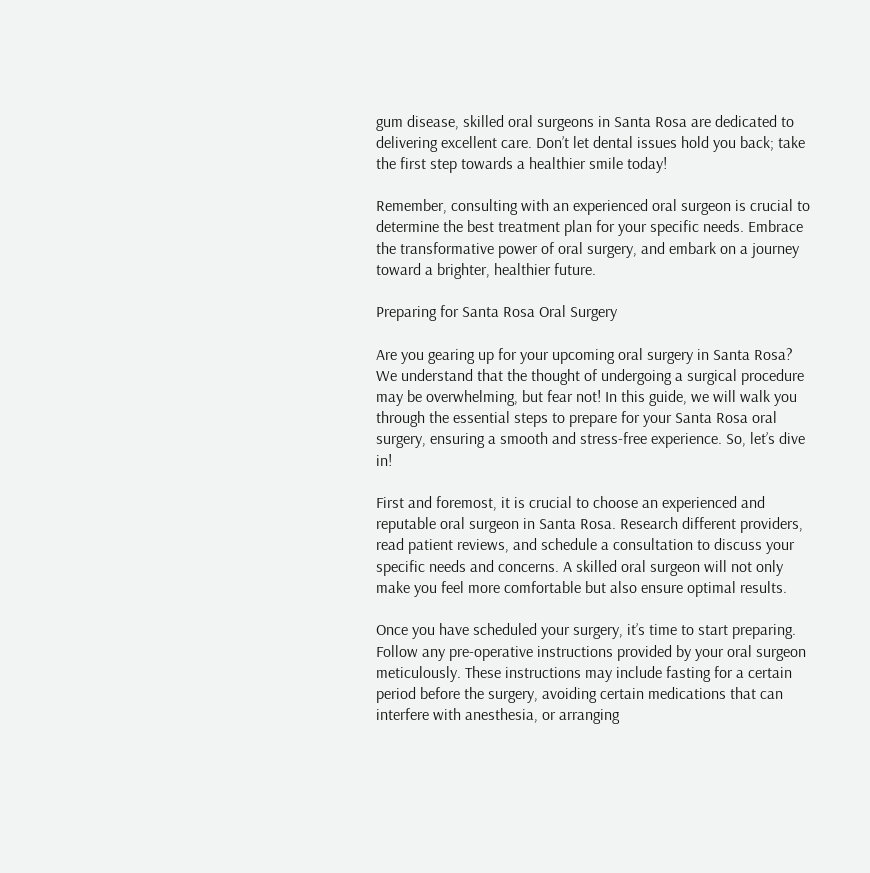gum disease, skilled oral surgeons in Santa Rosa are dedicated to delivering excellent care. Don’t let dental issues hold you back; take the first step towards a healthier smile today!

Remember, consulting with an experienced oral surgeon is crucial to determine the best treatment plan for your specific needs. Embrace the transformative power of oral surgery, and embark on a journey toward a brighter, healthier future.

Preparing for Santa Rosa Oral Surgery

Are you gearing up for your upcoming oral surgery in Santa Rosa? We understand that the thought of undergoing a surgical procedure may be overwhelming, but fear not! In this guide, we will walk you through the essential steps to prepare for your Santa Rosa oral surgery, ensuring a smooth and stress-free experience. So, let’s dive in!

First and foremost, it is crucial to choose an experienced and reputable oral surgeon in Santa Rosa. Research different providers, read patient reviews, and schedule a consultation to discuss your specific needs and concerns. A skilled oral surgeon will not only make you feel more comfortable but also ensure optimal results.

Once you have scheduled your surgery, it’s time to start preparing. Follow any pre-operative instructions provided by your oral surgeon meticulously. These instructions may include fasting for a certain period before the surgery, avoiding certain medications that can interfere with anesthesia, or arranging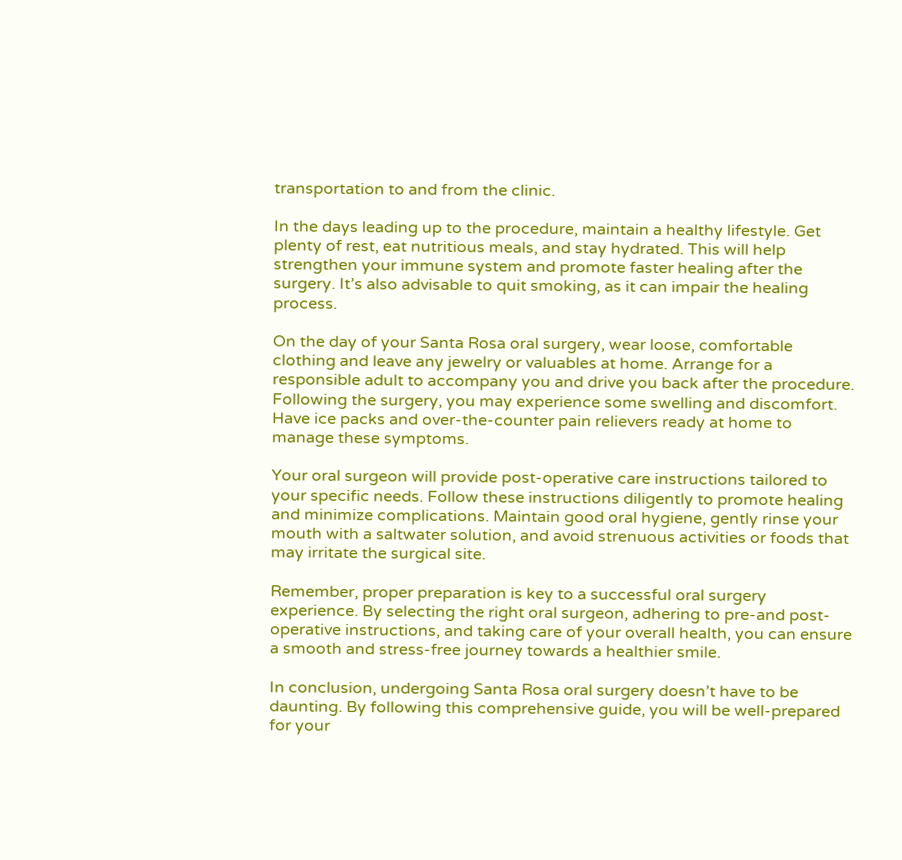transportation to and from the clinic.

In the days leading up to the procedure, maintain a healthy lifestyle. Get plenty of rest, eat nutritious meals, and stay hydrated. This will help strengthen your immune system and promote faster healing after the surgery. It’s also advisable to quit smoking, as it can impair the healing process.

On the day of your Santa Rosa oral surgery, wear loose, comfortable clothing and leave any jewelry or valuables at home. Arrange for a responsible adult to accompany you and drive you back after the procedure. Following the surgery, you may experience some swelling and discomfort. Have ice packs and over-the-counter pain relievers ready at home to manage these symptoms.

Your oral surgeon will provide post-operative care instructions tailored to your specific needs. Follow these instructions diligently to promote healing and minimize complications. Maintain good oral hygiene, gently rinse your mouth with a saltwater solution, and avoid strenuous activities or foods that may irritate the surgical site.

Remember, proper preparation is key to a successful oral surgery experience. By selecting the right oral surgeon, adhering to pre-and post-operative instructions, and taking care of your overall health, you can ensure a smooth and stress-free journey towards a healthier smile.

In conclusion, undergoing Santa Rosa oral surgery doesn’t have to be daunting. By following this comprehensive guide, you will be well-prepared for your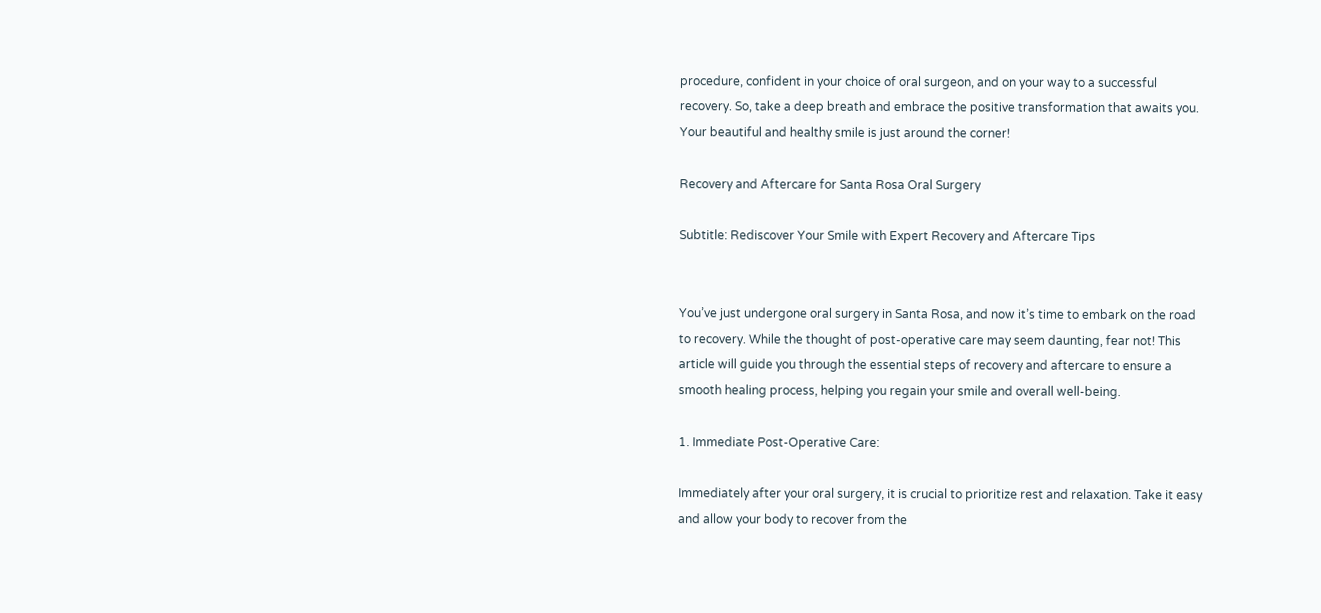procedure, confident in your choice of oral surgeon, and on your way to a successful recovery. So, take a deep breath and embrace the positive transformation that awaits you. Your beautiful and healthy smile is just around the corner!

Recovery and Aftercare for Santa Rosa Oral Surgery

Subtitle: Rediscover Your Smile with Expert Recovery and Aftercare Tips


You’ve just undergone oral surgery in Santa Rosa, and now it’s time to embark on the road to recovery. While the thought of post-operative care may seem daunting, fear not! This article will guide you through the essential steps of recovery and aftercare to ensure a smooth healing process, helping you regain your smile and overall well-being.

1. Immediate Post-Operative Care:

Immediately after your oral surgery, it is crucial to prioritize rest and relaxation. Take it easy and allow your body to recover from the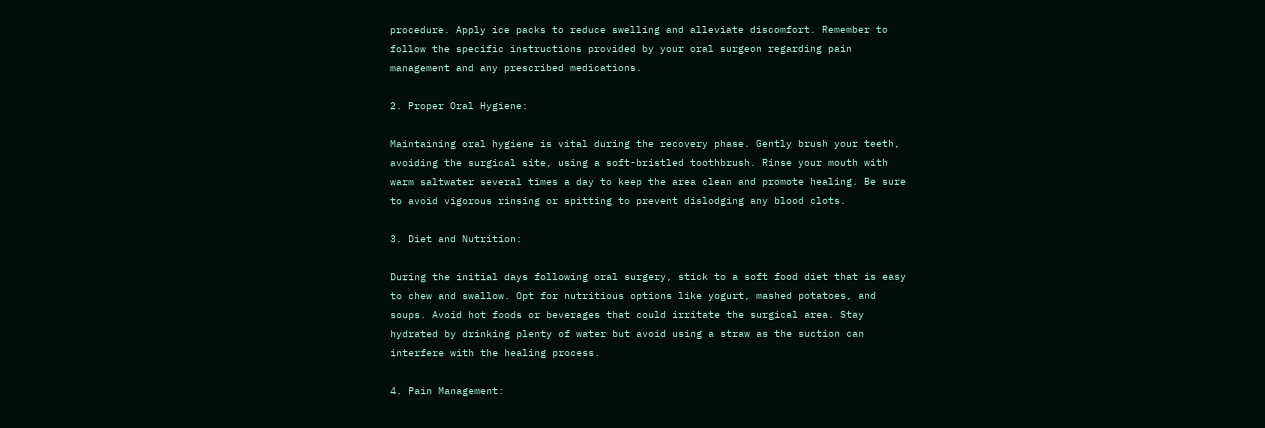procedure. Apply ice packs to reduce swelling and alleviate discomfort. Remember to follow the specific instructions provided by your oral surgeon regarding pain management and any prescribed medications.

2. Proper Oral Hygiene:

Maintaining oral hygiene is vital during the recovery phase. Gently brush your teeth, avoiding the surgical site, using a soft-bristled toothbrush. Rinse your mouth with warm saltwater several times a day to keep the area clean and promote healing. Be sure to avoid vigorous rinsing or spitting to prevent dislodging any blood clots.

3. Diet and Nutrition:

During the initial days following oral surgery, stick to a soft food diet that is easy to chew and swallow. Opt for nutritious options like yogurt, mashed potatoes, and soups. Avoid hot foods or beverages that could irritate the surgical area. Stay hydrated by drinking plenty of water but avoid using a straw as the suction can interfere with the healing process.

4. Pain Management: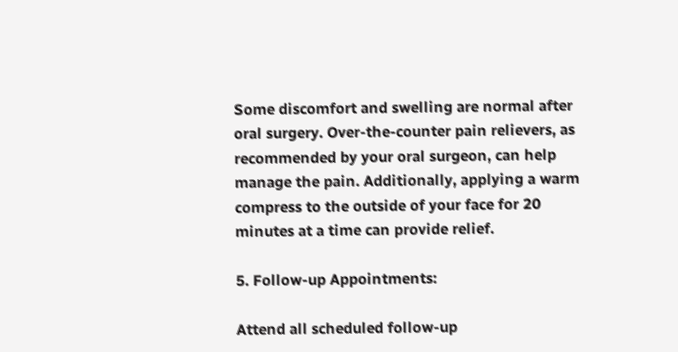Some discomfort and swelling are normal after oral surgery. Over-the-counter pain relievers, as recommended by your oral surgeon, can help manage the pain. Additionally, applying a warm compress to the outside of your face for 20 minutes at a time can provide relief.

5. Follow-up Appointments:

Attend all scheduled follow-up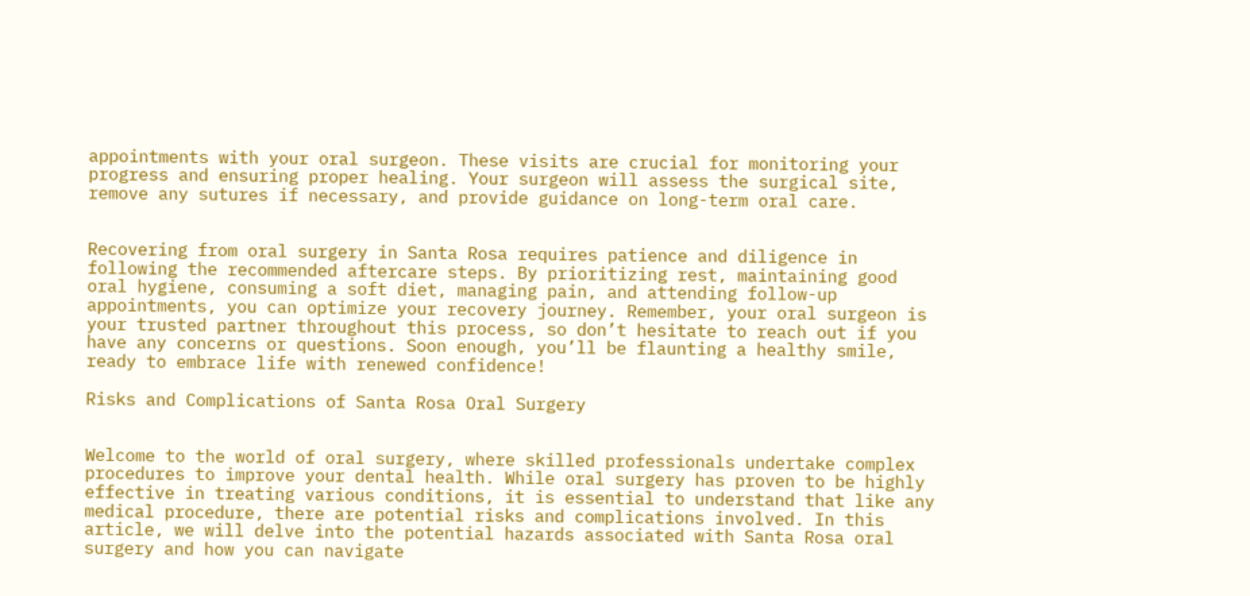appointments with your oral surgeon. These visits are crucial for monitoring your progress and ensuring proper healing. Your surgeon will assess the surgical site, remove any sutures if necessary, and provide guidance on long-term oral care.


Recovering from oral surgery in Santa Rosa requires patience and diligence in following the recommended aftercare steps. By prioritizing rest, maintaining good oral hygiene, consuming a soft diet, managing pain, and attending follow-up appointments, you can optimize your recovery journey. Remember, your oral surgeon is your trusted partner throughout this process, so don’t hesitate to reach out if you have any concerns or questions. Soon enough, you’ll be flaunting a healthy smile, ready to embrace life with renewed confidence!

Risks and Complications of Santa Rosa Oral Surgery


Welcome to the world of oral surgery, where skilled professionals undertake complex procedures to improve your dental health. While oral surgery has proven to be highly effective in treating various conditions, it is essential to understand that like any medical procedure, there are potential risks and complications involved. In this article, we will delve into the potential hazards associated with Santa Rosa oral surgery and how you can navigate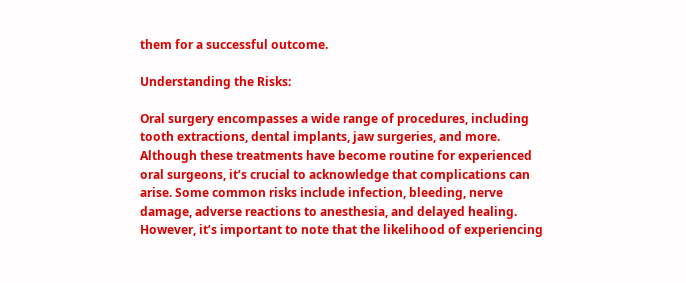them for a successful outcome.

Understanding the Risks:

Oral surgery encompasses a wide range of procedures, including tooth extractions, dental implants, jaw surgeries, and more. Although these treatments have become routine for experienced oral surgeons, it’s crucial to acknowledge that complications can arise. Some common risks include infection, bleeding, nerve damage, adverse reactions to anesthesia, and delayed healing. However, it’s important to note that the likelihood of experiencing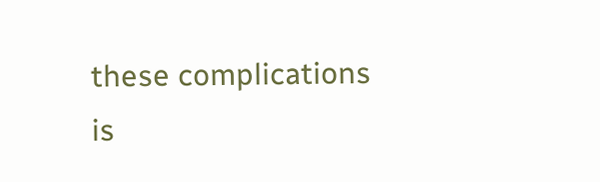these complications is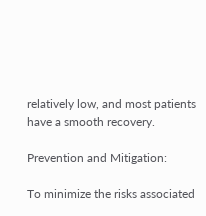relatively low, and most patients have a smooth recovery.

Prevention and Mitigation:

To minimize the risks associated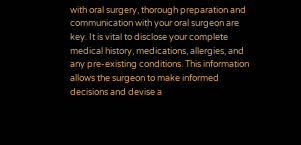with oral surgery, thorough preparation and communication with your oral surgeon are key. It is vital to disclose your complete medical history, medications, allergies, and any pre-existing conditions. This information allows the surgeon to make informed decisions and devise a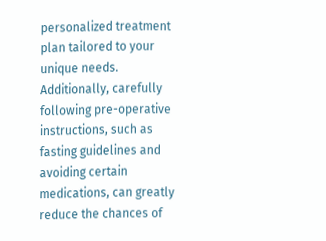personalized treatment plan tailored to your unique needs. Additionally, carefully following pre-operative instructions, such as fasting guidelines and avoiding certain medications, can greatly reduce the chances of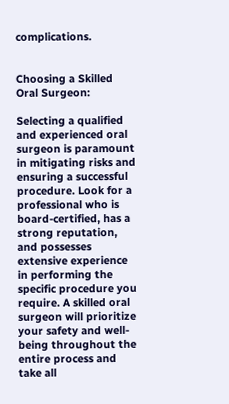complications.


Choosing a Skilled Oral Surgeon:

Selecting a qualified and experienced oral surgeon is paramount in mitigating risks and ensuring a successful procedure. Look for a professional who is board-certified, has a strong reputation, and possesses extensive experience in performing the specific procedure you require. A skilled oral surgeon will prioritize your safety and well-being throughout the entire process and take all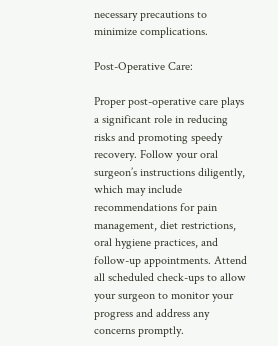necessary precautions to minimize complications.

Post-Operative Care:

Proper post-operative care plays a significant role in reducing risks and promoting speedy recovery. Follow your oral surgeon’s instructions diligently, which may include recommendations for pain management, diet restrictions, oral hygiene practices, and follow-up appointments. Attend all scheduled check-ups to allow your surgeon to monitor your progress and address any concerns promptly.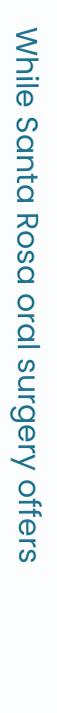While Santa Rosa oral surgery offers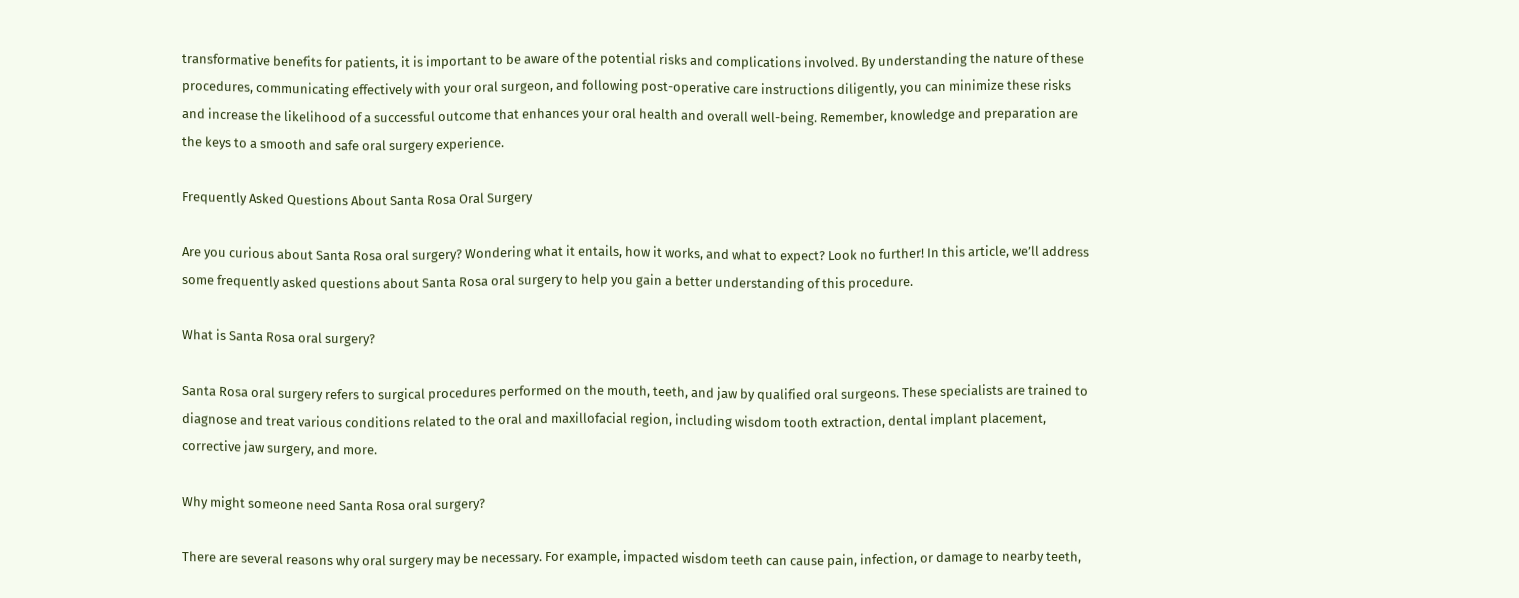transformative benefits for patients, it is important to be aware of the potential risks and complications involved. By understanding the nature of these procedures, communicating effectively with your oral surgeon, and following post-operative care instructions diligently, you can minimize these risks and increase the likelihood of a successful outcome that enhances your oral health and overall well-being. Remember, knowledge and preparation are the keys to a smooth and safe oral surgery experience.

Frequently Asked Questions About Santa Rosa Oral Surgery

Are you curious about Santa Rosa oral surgery? Wondering what it entails, how it works, and what to expect? Look no further! In this article, we’ll address some frequently asked questions about Santa Rosa oral surgery to help you gain a better understanding of this procedure.

What is Santa Rosa oral surgery?

Santa Rosa oral surgery refers to surgical procedures performed on the mouth, teeth, and jaw by qualified oral surgeons. These specialists are trained to diagnose and treat various conditions related to the oral and maxillofacial region, including wisdom tooth extraction, dental implant placement, corrective jaw surgery, and more.

Why might someone need Santa Rosa oral surgery?

There are several reasons why oral surgery may be necessary. For example, impacted wisdom teeth can cause pain, infection, or damage to nearby teeth,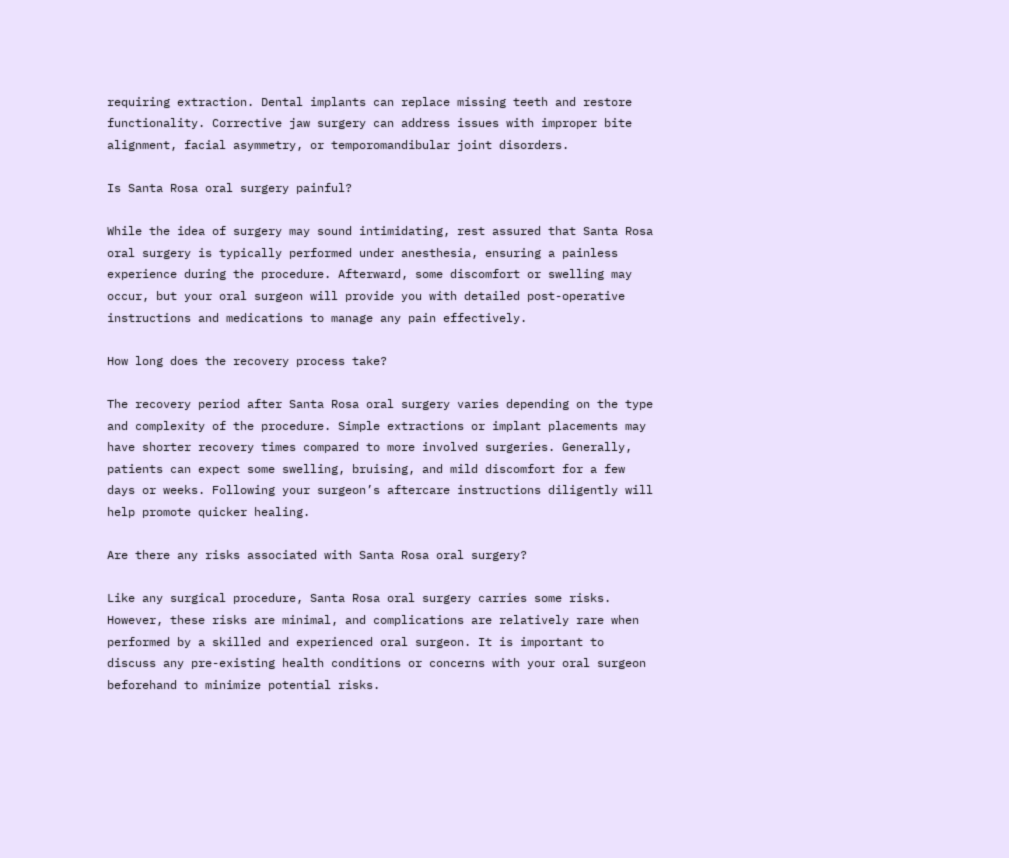requiring extraction. Dental implants can replace missing teeth and restore functionality. Corrective jaw surgery can address issues with improper bite alignment, facial asymmetry, or temporomandibular joint disorders.

Is Santa Rosa oral surgery painful?

While the idea of surgery may sound intimidating, rest assured that Santa Rosa oral surgery is typically performed under anesthesia, ensuring a painless experience during the procedure. Afterward, some discomfort or swelling may occur, but your oral surgeon will provide you with detailed post-operative instructions and medications to manage any pain effectively.

How long does the recovery process take?

The recovery period after Santa Rosa oral surgery varies depending on the type and complexity of the procedure. Simple extractions or implant placements may have shorter recovery times compared to more involved surgeries. Generally, patients can expect some swelling, bruising, and mild discomfort for a few days or weeks. Following your surgeon’s aftercare instructions diligently will help promote quicker healing.

Are there any risks associated with Santa Rosa oral surgery?

Like any surgical procedure, Santa Rosa oral surgery carries some risks. However, these risks are minimal, and complications are relatively rare when performed by a skilled and experienced oral surgeon. It is important to discuss any pre-existing health conditions or concerns with your oral surgeon beforehand to minimize potential risks.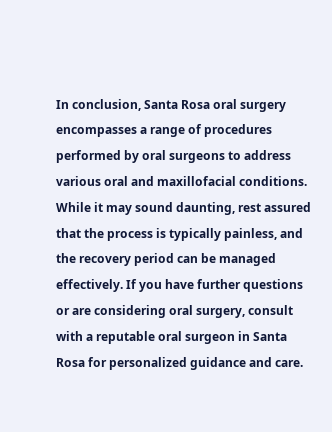In conclusion, Santa Rosa oral surgery encompasses a range of procedures performed by oral surgeons to address various oral and maxillofacial conditions. While it may sound daunting, rest assured that the process is typically painless, and the recovery period can be managed effectively. If you have further questions or are considering oral surgery, consult with a reputable oral surgeon in Santa Rosa for personalized guidance and care.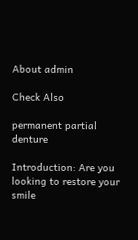About admin

Check Also

permanent partial denture

Introduction: Are you looking to restore your smile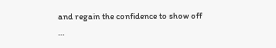and regain the confidence to show off …